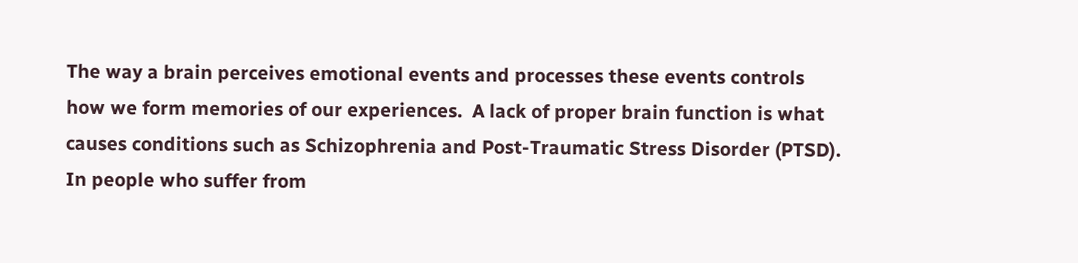The way a brain perceives emotional events and processes these events controls how we form memories of our experiences.  A lack of proper brain function is what causes conditions such as Schizophrenia and Post-Traumatic Stress Disorder (PTSD). In people who suffer from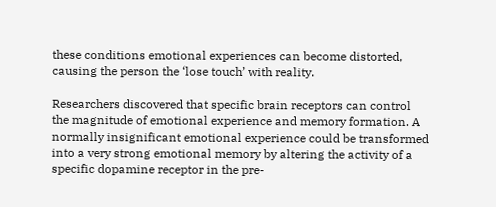these conditions emotional experiences can become distorted, causing the person the ‘lose touch’ with reality.

Researchers discovered that specific brain receptors can control the magnitude of emotional experience and memory formation. A normally insignificant emotional experience could be transformed into a very strong emotional memory by altering the activity of a specific dopamine receptor in the pre-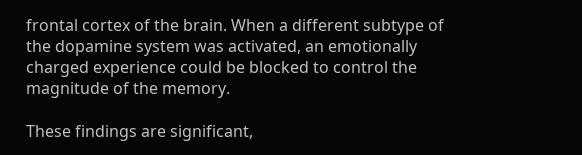frontal cortex of the brain. When a different subtype of the dopamine system was activated, an emotionally charged experience could be blocked to control the magnitude of the memory.

These findings are significant,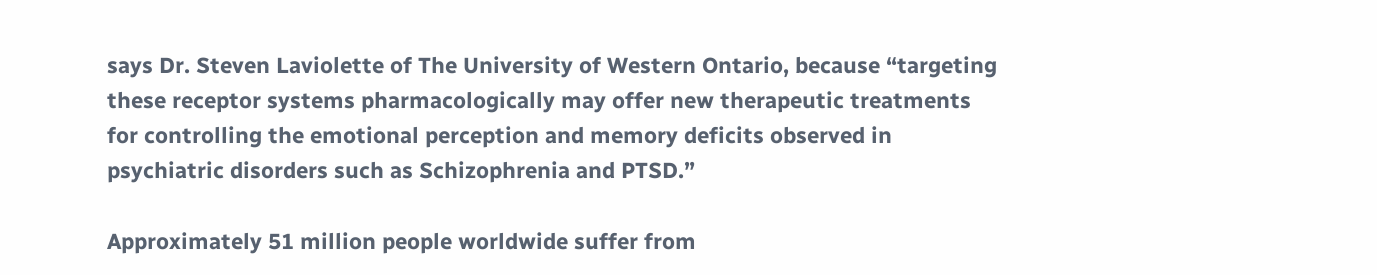says Dr. Steven Laviolette of The University of Western Ontario, because “targeting these receptor systems pharmacologically may offer new therapeutic treatments for controlling the emotional perception and memory deficits observed in psychiatric disorders such as Schizophrenia and PTSD.”

Approximately 51 million people worldwide suffer from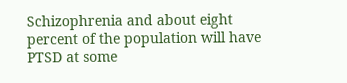Schizophrenia and about eight percent of the population will have PTSD at some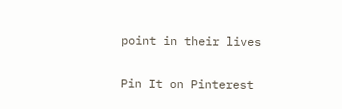point in their lives

Pin It on Pinterest